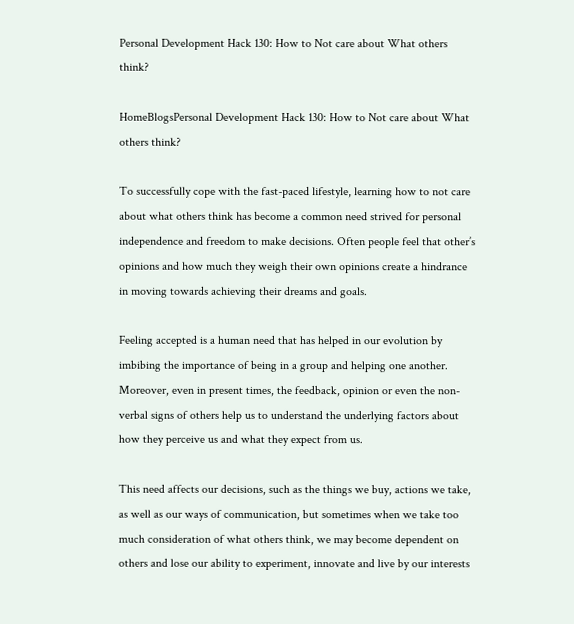Personal Development Hack 130: How to Not care about What others think?

HomeBlogsPersonal Development Hack 130: How to Not care about What others think?

To successfully cope with the fast-paced lifestyle, learning how to not care about what others think has become a common need strived for personal independence and freedom to make decisions. Often people feel that other’s opinions and how much they weigh their own opinions create a hindrance in moving towards achieving their dreams and goals.

Feeling accepted is a human need that has helped in our evolution by imbibing the importance of being in a group and helping one another. Moreover, even in present times, the feedback, opinion or even the non-verbal signs of others help us to understand the underlying factors about how they perceive us and what they expect from us.

This need affects our decisions, such as the things we buy, actions we take, as well as our ways of communication, but sometimes when we take too much consideration of what others think, we may become dependent on others and lose our ability to experiment, innovate and live by our interests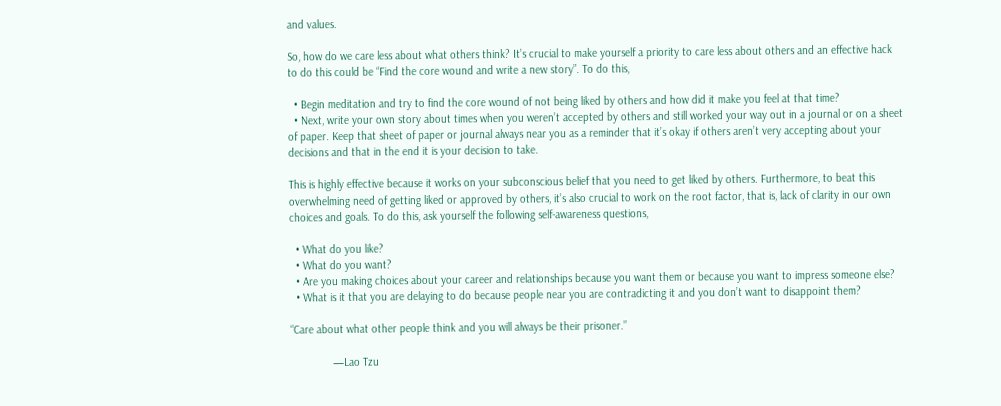and values.

So, how do we care less about what others think? It’s crucial to make yourself a priority to care less about others and an effective hack to do this could be “Find the core wound and write a new story”. To do this,

  • Begin meditation and try to find the core wound of not being liked by others and how did it make you feel at that time?
  • Next, write your own story about times when you weren’t accepted by others and still worked your way out in a journal or on a sheet of paper. Keep that sheet of paper or journal always near you as a reminder that it’s okay if others aren’t very accepting about your decisions and that in the end it is your decision to take.

This is highly effective because it works on your subconscious belief that you need to get liked by others. Furthermore, to beat this overwhelming need of getting liked or approved by others, it’s also crucial to work on the root factor, that is, lack of clarity in our own choices and goals. To do this, ask yourself the following self-awareness questions,

  • What do you like?
  • What do you want?
  • Are you making choices about your career and relationships because you want them or because you want to impress someone else?
  • What is it that you are delaying to do because people near you are contradicting it and you don’t want to disappoint them?

“Care about what other people think and you will always be their prisoner.”

              —Lao Tzu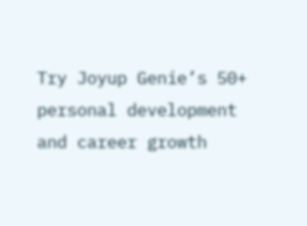Try Joyup Genie’s 50+ personal development and career growth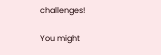challenges!

You might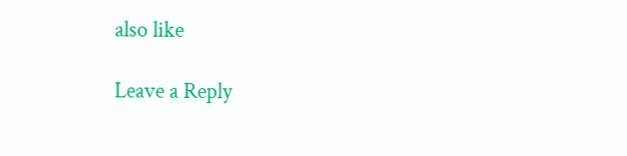also like

Leave a Reply